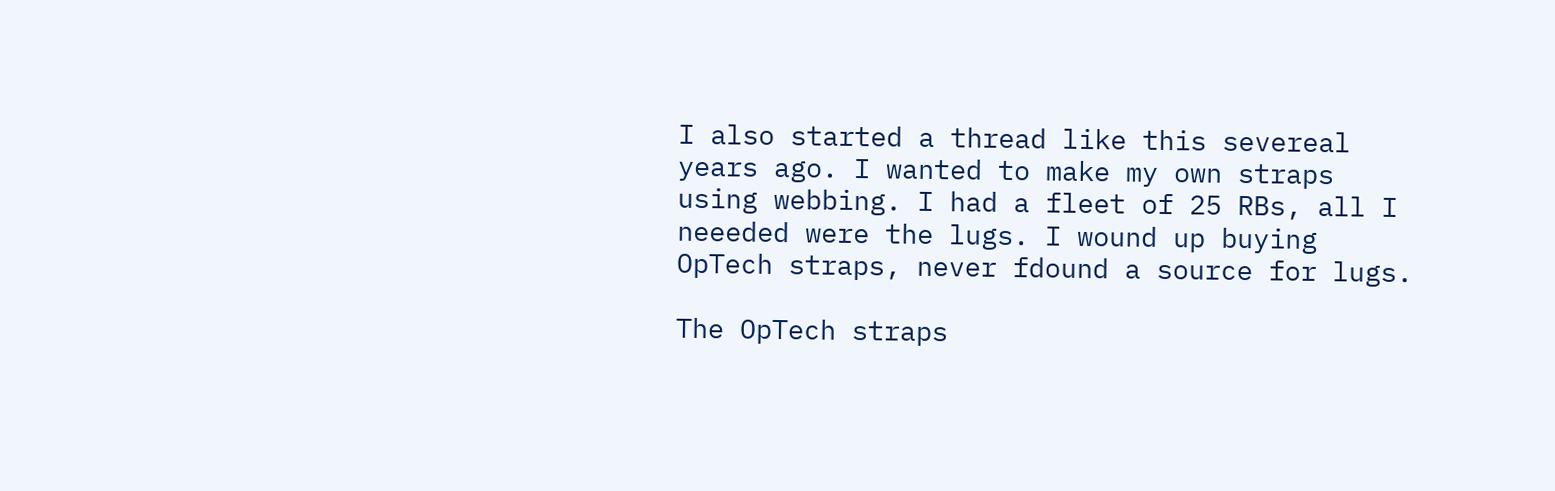I also started a thread like this severeal years ago. I wanted to make my own straps using webbing. I had a fleet of 25 RBs, all I neeeded were the lugs. I wound up buying OpTech straps, never fdound a source for lugs.

The OpTech straps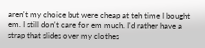aren't my choice but were cheap at teh time I bought em. I still don't care for em much. I'd rather have a strap that slides over my clothes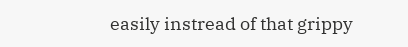easily instread of that grippy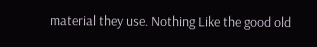material they use. Nothing Like the good old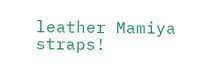leather Mamiya straps!